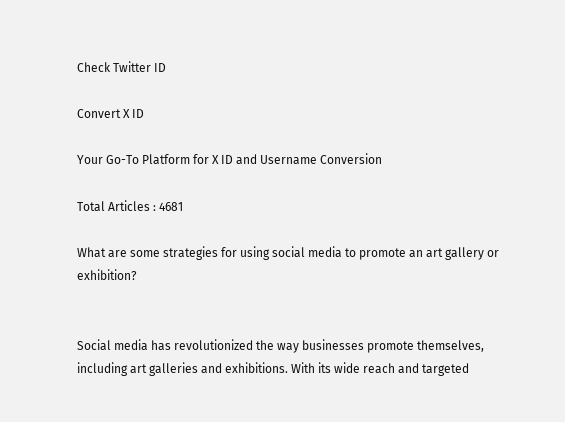Check Twitter ID

Convert X ID

Your Go-To Platform for X ID and Username Conversion

Total Articles : 4681

What are some strategies for using social media to promote an art gallery or exhibition?


Social media has revolutionized the way businesses promote themselves, including art galleries and exhibitions. With its wide reach and targeted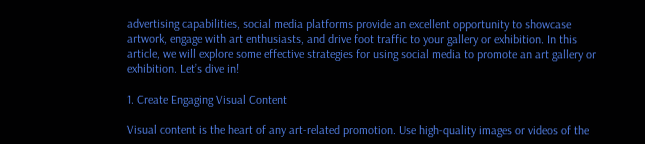advertising capabilities, social media platforms provide an excellent opportunity to showcase artwork, engage with art enthusiasts, and drive foot traffic to your gallery or exhibition. In this article, we will explore some effective strategies for using social media to promote an art gallery or exhibition. Let’s dive in!

1. Create Engaging Visual Content

Visual content is the heart of any art-related promotion. Use high-quality images or videos of the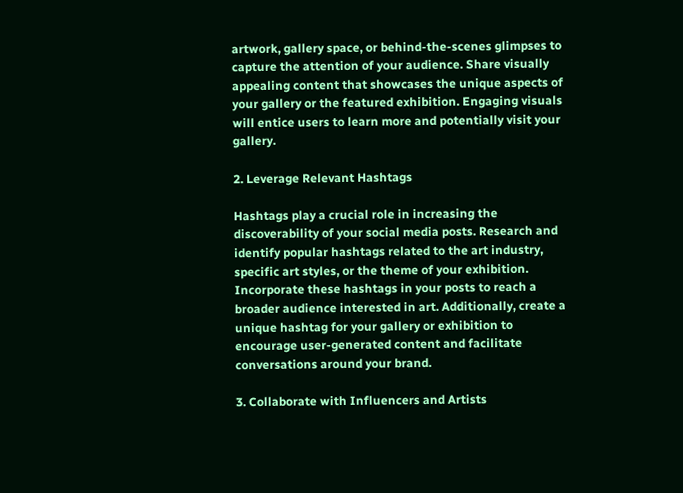artwork, gallery space, or behind-the-scenes glimpses to capture the attention of your audience. Share visually appealing content that showcases the unique aspects of your gallery or the featured exhibition. Engaging visuals will entice users to learn more and potentially visit your gallery.

2. Leverage Relevant Hashtags

Hashtags play a crucial role in increasing the discoverability of your social media posts. Research and identify popular hashtags related to the art industry, specific art styles, or the theme of your exhibition. Incorporate these hashtags in your posts to reach a broader audience interested in art. Additionally, create a unique hashtag for your gallery or exhibition to encourage user-generated content and facilitate conversations around your brand.

3. Collaborate with Influencers and Artists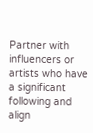Partner with influencers or artists who have a significant following and align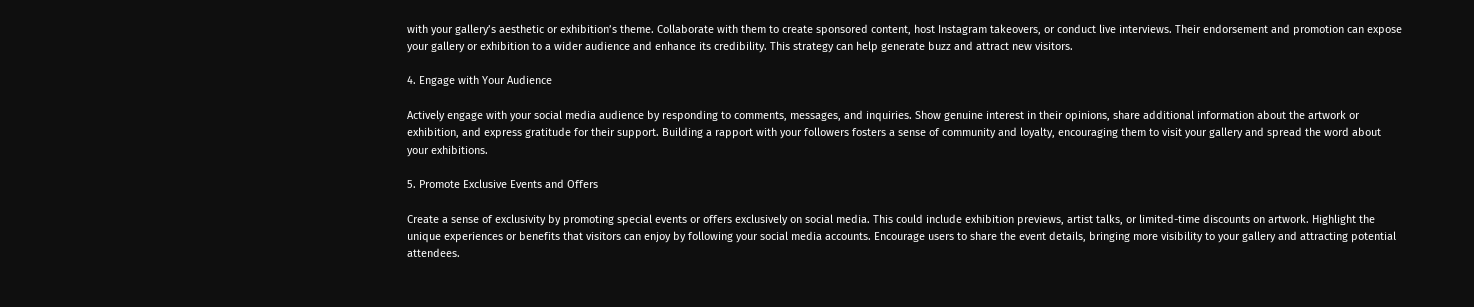with your gallery’s aesthetic or exhibition’s theme. Collaborate with them to create sponsored content, host Instagram takeovers, or conduct live interviews. Their endorsement and promotion can expose your gallery or exhibition to a wider audience and enhance its credibility. This strategy can help generate buzz and attract new visitors.

4. Engage with Your Audience

Actively engage with your social media audience by responding to comments, messages, and inquiries. Show genuine interest in their opinions, share additional information about the artwork or exhibition, and express gratitude for their support. Building a rapport with your followers fosters a sense of community and loyalty, encouraging them to visit your gallery and spread the word about your exhibitions.

5. Promote Exclusive Events and Offers

Create a sense of exclusivity by promoting special events or offers exclusively on social media. This could include exhibition previews, artist talks, or limited-time discounts on artwork. Highlight the unique experiences or benefits that visitors can enjoy by following your social media accounts. Encourage users to share the event details, bringing more visibility to your gallery and attracting potential attendees.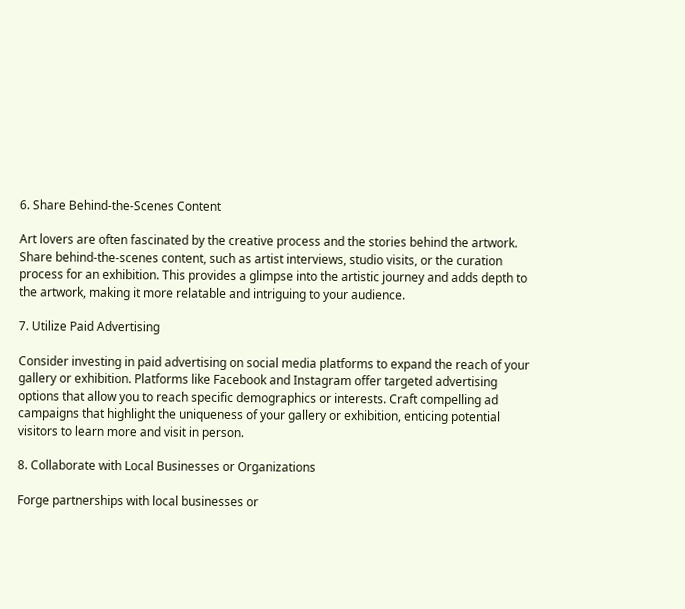6. Share Behind-the-Scenes Content

Art lovers are often fascinated by the creative process and the stories behind the artwork. Share behind-the-scenes content, such as artist interviews, studio visits, or the curation process for an exhibition. This provides a glimpse into the artistic journey and adds depth to the artwork, making it more relatable and intriguing to your audience.

7. Utilize Paid Advertising

Consider investing in paid advertising on social media platforms to expand the reach of your gallery or exhibition. Platforms like Facebook and Instagram offer targeted advertising options that allow you to reach specific demographics or interests. Craft compelling ad campaigns that highlight the uniqueness of your gallery or exhibition, enticing potential visitors to learn more and visit in person.

8. Collaborate with Local Businesses or Organizations

Forge partnerships with local businesses or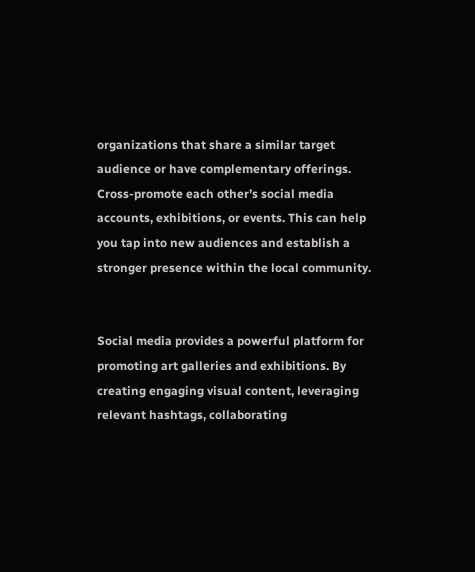organizations that share a similar target audience or have complementary offerings. Cross-promote each other’s social media accounts, exhibitions, or events. This can help you tap into new audiences and establish a stronger presence within the local community.


Social media provides a powerful platform for promoting art galleries and exhibitions. By creating engaging visual content, leveraging relevant hashtags, collaborating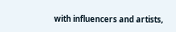with influencers and artists,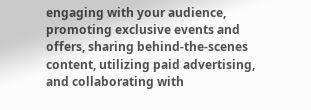engaging with your audience, promoting exclusive events and offers, sharing behind-the-scenes content, utilizing paid advertising, and collaborating with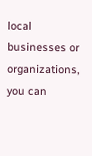local businesses or organizations, you can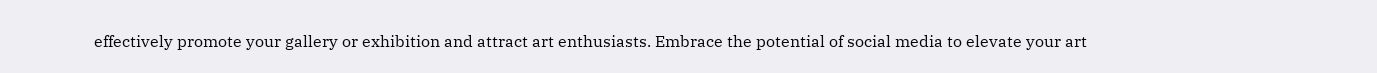effectively promote your gallery or exhibition and attract art enthusiasts. Embrace the potential of social media to elevate your art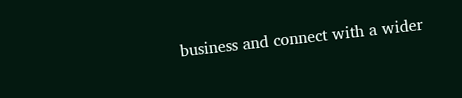business and connect with a wider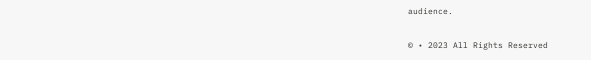audience.

© • 2023 All Rights Reserved